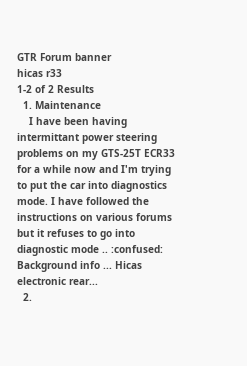GTR Forum banner
hicas r33
1-2 of 2 Results
  1. Maintenance
    I have been having intermittant power steering problems on my GTS-25T ECR33 for a while now and I'm trying to put the car into diagnostics mode. I have followed the instructions on various forums but it refuses to go into diagnostic mode .. :confused: Background info ... Hicas electronic rear...
  2.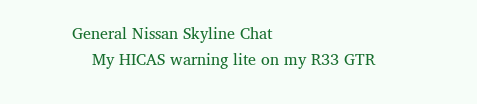General Nissan Skyline Chat
    My HICAS warning lite on my R33 GTR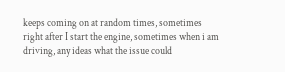keeps coming on at random times, sometimes right after I start the engine, sometimes when i am driving, any ideas what the issue could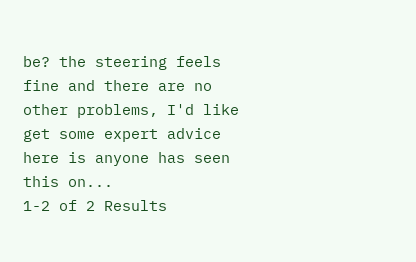be? the steering feels fine and there are no other problems, I'd like get some expert advice here is anyone has seen this on...
1-2 of 2 Results